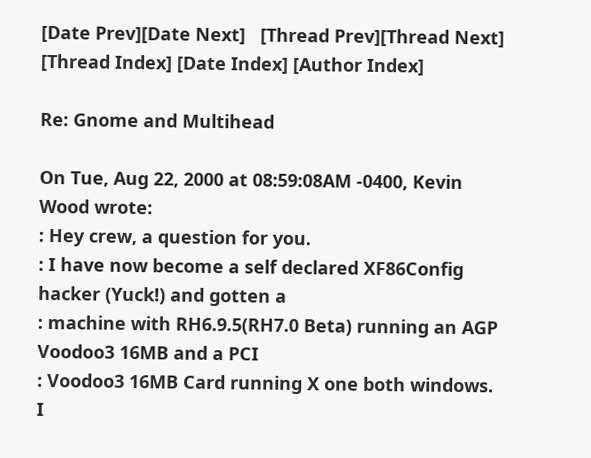[Date Prev][Date Next]   [Thread Prev][Thread Next]   [Thread Index] [Date Index] [Author Index]

Re: Gnome and Multihead

On Tue, Aug 22, 2000 at 08:59:08AM -0400, Kevin Wood wrote:
: Hey crew, a question for you.
: I have now become a self declared XF86Config hacker (Yuck!) and gotten a
: machine with RH6.9.5(RH7.0 Beta) running an AGP Voodoo3 16MB and a PCI
: Voodoo3 16MB Card running X one both windows.  I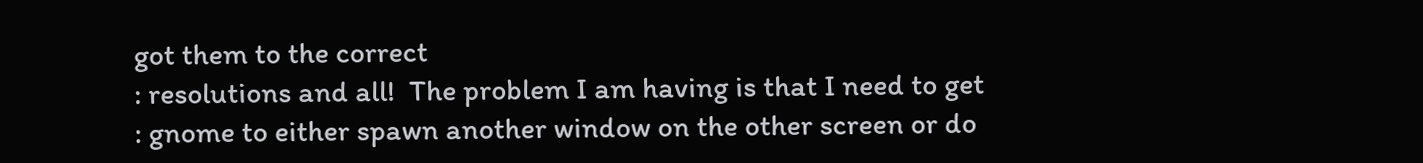got them to the correct
: resolutions and all!  The problem I am having is that I need to get
: gnome to either spawn another window on the other screen or do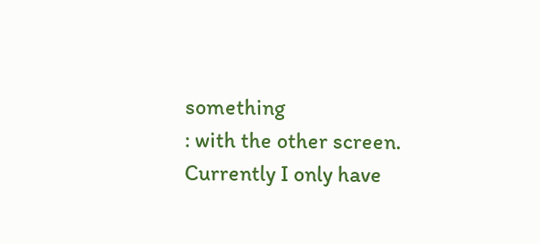something
: with the other screen.  Currently I only have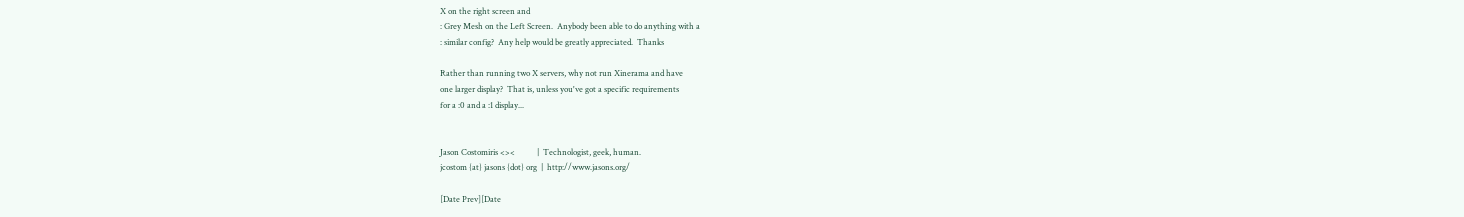X on the right screen and
: Grey Mesh on the Left Screen.  Anybody been able to do anything with a
: similar config?  Any help would be greatly appreciated.  Thanks

Rather than running two X servers, why not run Xinerama and have
one larger display?  That is, unless you've got a specific requirements
for a :0 and a :1 display...


Jason Costomiris <><           |  Technologist, geek, human.
jcostom {at} jasons {dot} org  |  http://www.jasons.org/

[Date Prev][Date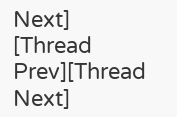Next]   [Thread Prev][Thread Next]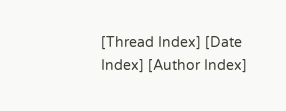[Thread Index] [Date Index] [Author Index]